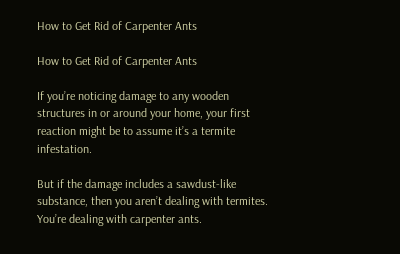How to Get Rid of Carpenter Ants

How to Get Rid of Carpenter Ants

If you’re noticing damage to any wooden structures in or around your home, your first reaction might be to assume it’s a termite infestation.

But if the damage includes a sawdust-like substance, then you aren’t dealing with termites. You’re dealing with carpenter ants.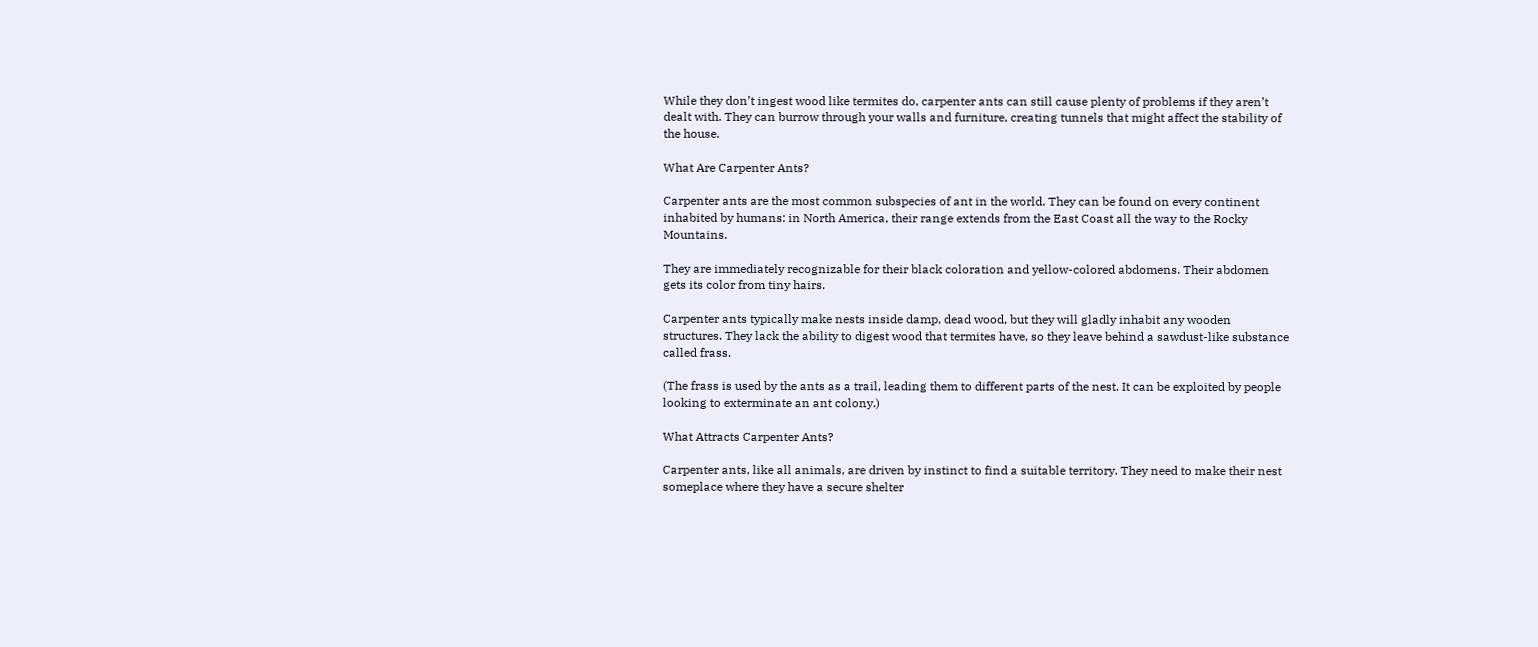While they don’t ingest wood like termites do, carpenter ants can still cause plenty of problems if they aren’t dealt with. They can burrow through your walls and furniture, creating tunnels that might affect the stability of the house.

What Are Carpenter Ants?

Carpenter ants are the most common subspecies of ant in the world. They can be found on every continent inhabited by humans: in North America, their range extends from the East Coast all the way to the Rocky Mountains.

They are immediately recognizable for their black coloration and yellow-colored abdomens. Their abdomen gets its color from tiny hairs.

Carpenter ants typically make nests inside damp, dead wood, but they will gladly inhabit any wooden structures. They lack the ability to digest wood that termites have, so they leave behind a sawdust-like substance called frass.

(The frass is used by the ants as a trail, leading them to different parts of the nest. It can be exploited by people looking to exterminate an ant colony.)

What Attracts Carpenter Ants?

Carpenter ants, like all animals, are driven by instinct to find a suitable territory. They need to make their nest someplace where they have a secure shelter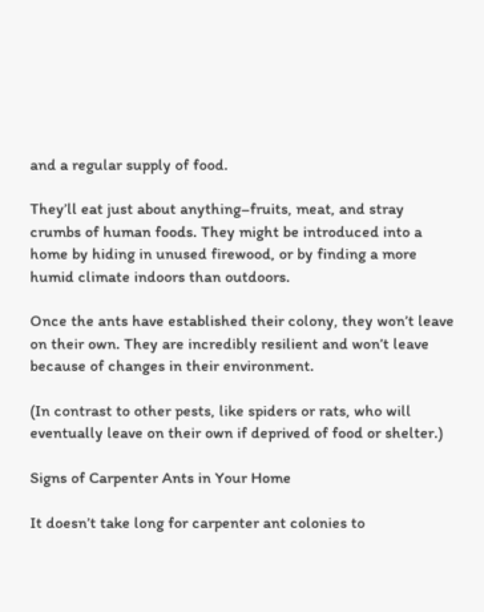and a regular supply of food.

They’ll eat just about anything–fruits, meat, and stray crumbs of human foods. They might be introduced into a home by hiding in unused firewood, or by finding a more humid climate indoors than outdoors.

Once the ants have established their colony, they won’t leave on their own. They are incredibly resilient and won’t leave because of changes in their environment.

(In contrast to other pests, like spiders or rats, who will eventually leave on their own if deprived of food or shelter.)

Signs of Carpenter Ants in Your Home

It doesn’t take long for carpenter ant colonies to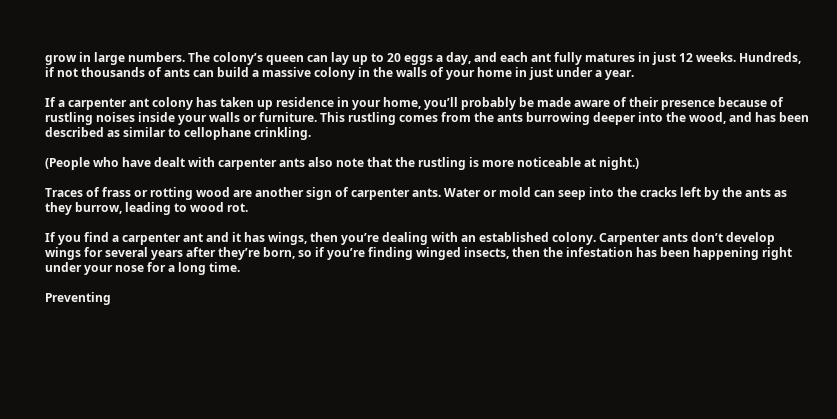grow in large numbers. The colony’s queen can lay up to 20 eggs a day, and each ant fully matures in just 12 weeks. Hundreds, if not thousands of ants can build a massive colony in the walls of your home in just under a year.

If a carpenter ant colony has taken up residence in your home, you’ll probably be made aware of their presence because of rustling noises inside your walls or furniture. This rustling comes from the ants burrowing deeper into the wood, and has been described as similar to cellophane crinkling.

(People who have dealt with carpenter ants also note that the rustling is more noticeable at night.)

Traces of frass or rotting wood are another sign of carpenter ants. Water or mold can seep into the cracks left by the ants as they burrow, leading to wood rot.

If you find a carpenter ant and it has wings, then you’re dealing with an established colony. Carpenter ants don’t develop wings for several years after they’re born, so if you’re finding winged insects, then the infestation has been happening right under your nose for a long time.

Preventing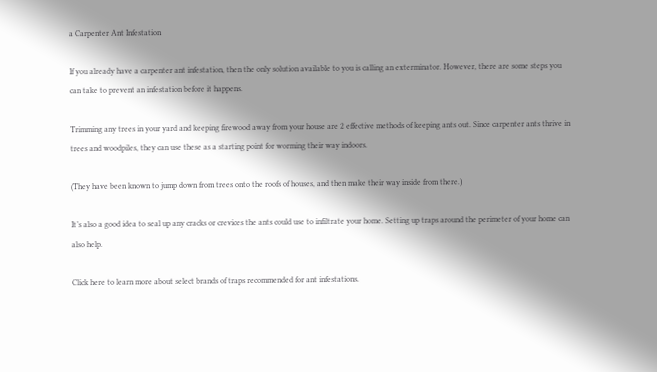a Carpenter Ant Infestation

If you already have a carpenter ant infestation, then the only solution available to you is calling an exterminator. However, there are some steps you can take to prevent an infestation before it happens.

Trimming any trees in your yard and keeping firewood away from your house are 2 effective methods of keeping ants out. Since carpenter ants thrive in trees and woodpiles, they can use these as a starting point for worming their way indoors.

(They have been known to jump down from trees onto the roofs of houses, and then make their way inside from there.)

It’s also a good idea to seal up any cracks or crevices the ants could use to infiltrate your home. Setting up traps around the perimeter of your home can also help.

Click here to learn more about select brands of traps recommended for ant infestations.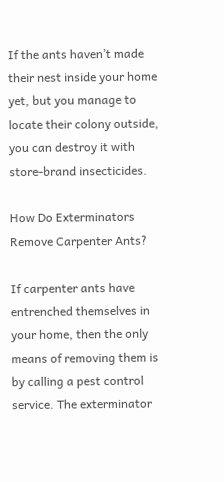If the ants haven’t made their nest inside your home yet, but you manage to locate their colony outside, you can destroy it with store-brand insecticides.

How Do Exterminators Remove Carpenter Ants?

If carpenter ants have entrenched themselves in your home, then the only means of removing them is by calling a pest control service. The exterminator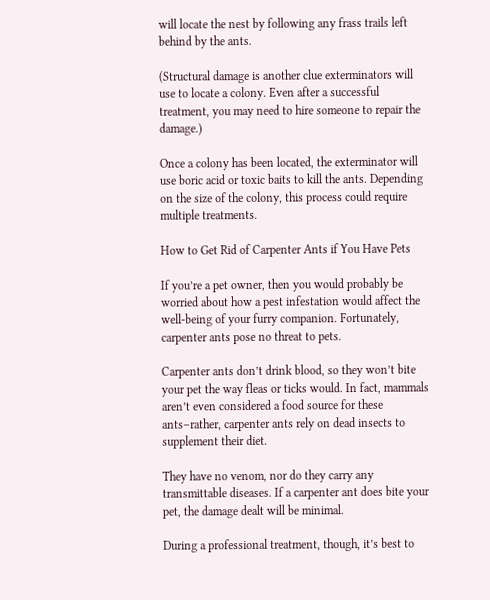will locate the nest by following any frass trails left behind by the ants.

(Structural damage is another clue exterminators will use to locate a colony. Even after a successful treatment, you may need to hire someone to repair the damage.)

Once a colony has been located, the exterminator will use boric acid or toxic baits to kill the ants. Depending on the size of the colony, this process could require multiple treatments.

How to Get Rid of Carpenter Ants if You Have Pets

If you’re a pet owner, then you would probably be worried about how a pest infestation would affect the well-being of your furry companion. Fortunately, carpenter ants pose no threat to pets.

Carpenter ants don’t drink blood, so they won’t bite your pet the way fleas or ticks would. In fact, mammals aren’t even considered a food source for these ants–rather, carpenter ants rely on dead insects to supplement their diet.

They have no venom, nor do they carry any transmittable diseases. If a carpenter ant does bite your pet, the damage dealt will be minimal.

During a professional treatment, though, it’s best to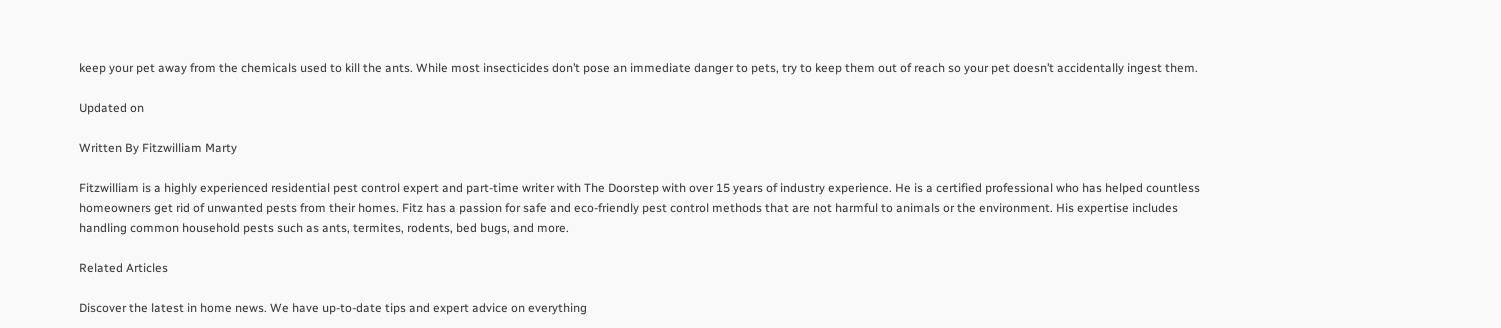keep your pet away from the chemicals used to kill the ants. While most insecticides don’t pose an immediate danger to pets, try to keep them out of reach so your pet doesn’t accidentally ingest them.

Updated on

Written By Fitzwilliam Marty

Fitzwilliam is a highly experienced residential pest control expert and part-time writer with The Doorstep with over 15 years of industry experience. He is a certified professional who has helped countless homeowners get rid of unwanted pests from their homes. Fitz has a passion for safe and eco-friendly pest control methods that are not harmful to animals or the environment. His expertise includes handling common household pests such as ants, termites, rodents, bed bugs, and more.

Related Articles

Discover the latest in home news. We have up-to-date tips and expert advice on everything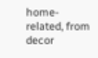home-related, from decor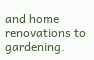and home renovations to gardening.